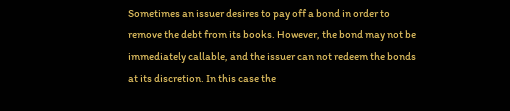Sometimes an issuer desires to pay off a bond in order to remove the debt from its books. However, the bond may not be immediately callable, and the issuer can not redeem the bonds at its discretion. In this case the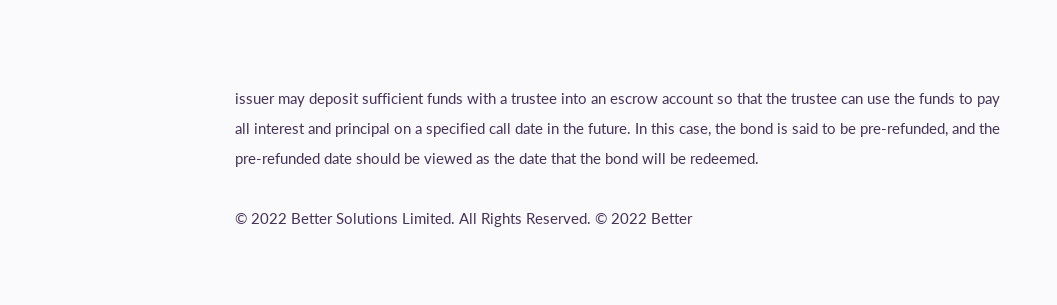issuer may deposit sufficient funds with a trustee into an escrow account so that the trustee can use the funds to pay all interest and principal on a specified call date in the future. In this case, the bond is said to be pre-refunded, and the pre-refunded date should be viewed as the date that the bond will be redeemed.

© 2022 Better Solutions Limited. All Rights Reserved. © 2022 Better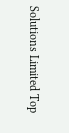Solutions Limited Top